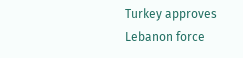Turkey approves Lebanon force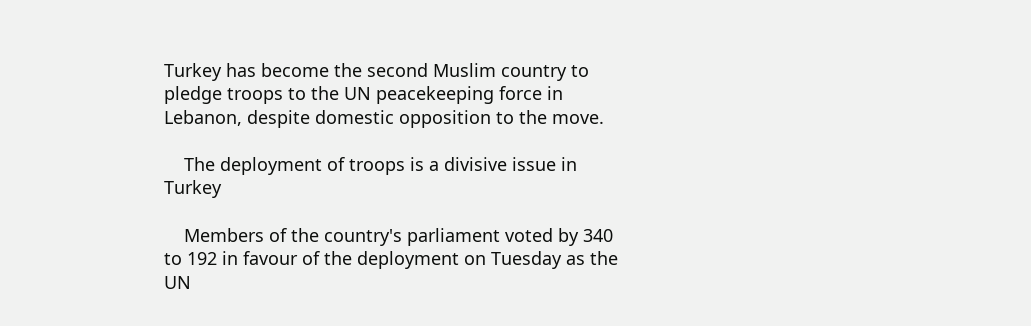Turkey has become the second Muslim country to pledge troops to the UN peacekeeping force in Lebanon, despite domestic opposition to the move.

    The deployment of troops is a divisive issue in Turkey

    Members of the country's parliament voted by 340 to 192 in favour of the deployment on Tuesday as the UN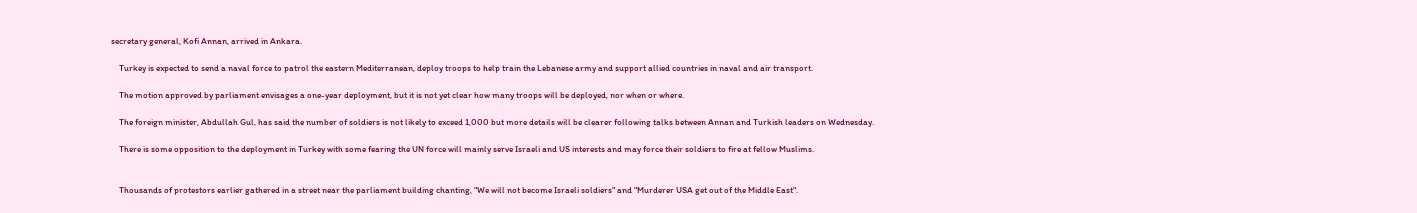secretary general, Kofi Annan, arrived in Ankara.

    Turkey is expected to send a naval force to patrol the eastern Mediterranean, deploy troops to help train the Lebanese army and support allied countries in naval and air transport.

    The motion approved by parliament envisages a one-year deployment, but it is not yet clear how many troops will be deployed, nor when or where.

    The foreign minister, Abdullah Gul, has said the number of soldiers is not likely to exceed 1,000 but more details will be clearer following talks between Annan and Turkish leaders on Wednesday.

    There is some opposition to the deployment in Turkey with some fearing the UN force will mainly serve Israeli and US interests and may force their soldiers to fire at fellow Muslims.


    Thousands of protestors earlier gathered in a street near the parliament building chanting, "We will not become Israeli soldiers" and "Murderer USA get out of the Middle East".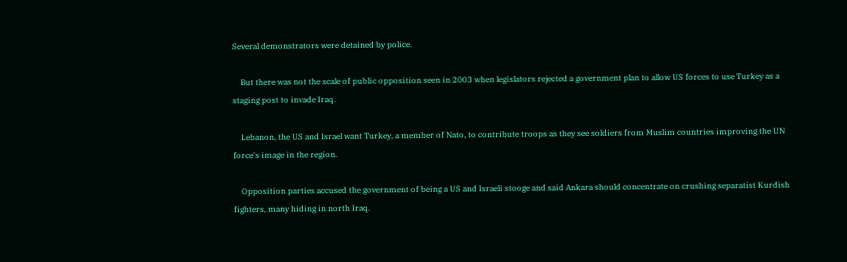Several demonstrators were detained by police.

    But there was not the scale of public opposition seen in 2003 when legislators rejected a government plan to allow US forces to use Turkey as a staging post to invade Iraq.

    Lebanon, the US and Israel want Turkey, a member of Nato, to contribute troops as they see soldiers from Muslim countries improving the UN force's image in the region.

    Opposition parties accused the government of being a US and Israeli stooge and said Ankara should concentrate on crushing separatist Kurdish fighters, many hiding in north Iraq.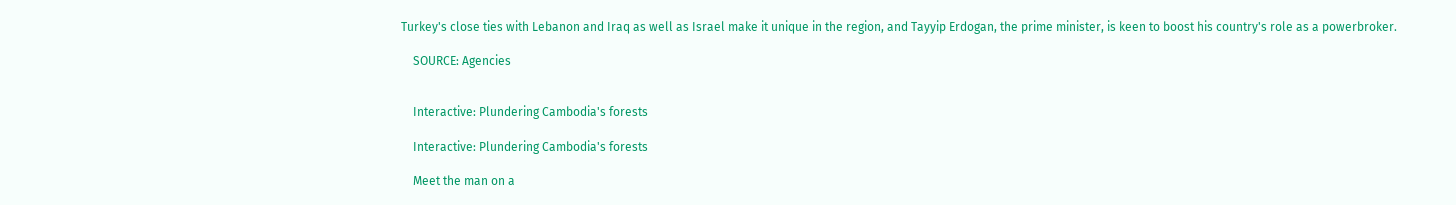Turkey's close ties with Lebanon and Iraq as well as Israel make it unique in the region, and Tayyip Erdogan, the prime minister, is keen to boost his country's role as a powerbroker.

    SOURCE: Agencies


    Interactive: Plundering Cambodia's forests

    Interactive: Plundering Cambodia's forests

    Meet the man on a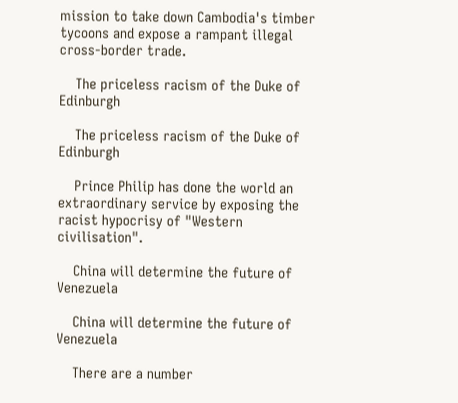mission to take down Cambodia's timber tycoons and expose a rampant illegal cross-border trade.

    The priceless racism of the Duke of Edinburgh

    The priceless racism of the Duke of Edinburgh

    Prince Philip has done the world an extraordinary service by exposing the racist hypocrisy of "Western civilisation".

    China will determine the future of Venezuela

    China will determine the future of Venezuela

    There are a number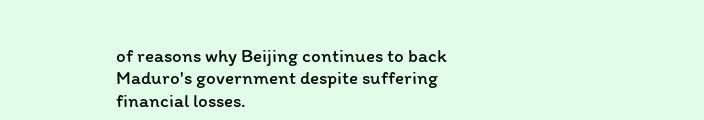of reasons why Beijing continues to back Maduro's government despite suffering financial losses.